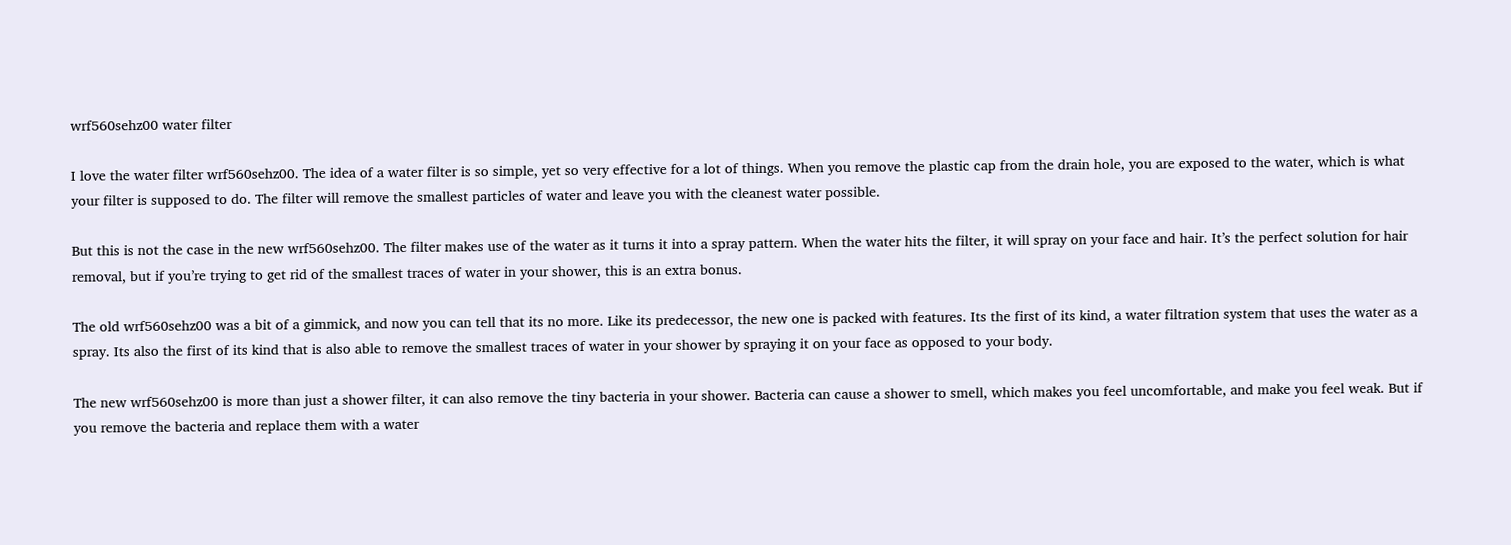wrf560sehz00 water filter

I love the water filter wrf560sehz00. The idea of a water filter is so simple, yet so very effective for a lot of things. When you remove the plastic cap from the drain hole, you are exposed to the water, which is what your filter is supposed to do. The filter will remove the smallest particles of water and leave you with the cleanest water possible.

But this is not the case in the new wrf560sehz00. The filter makes use of the water as it turns it into a spray pattern. When the water hits the filter, it will spray on your face and hair. It’s the perfect solution for hair removal, but if you’re trying to get rid of the smallest traces of water in your shower, this is an extra bonus.

The old wrf560sehz00 was a bit of a gimmick, and now you can tell that its no more. Like its predecessor, the new one is packed with features. Its the first of its kind, a water filtration system that uses the water as a spray. Its also the first of its kind that is also able to remove the smallest traces of water in your shower by spraying it on your face as opposed to your body.

The new wrf560sehz00 is more than just a shower filter, it can also remove the tiny bacteria in your shower. Bacteria can cause a shower to smell, which makes you feel uncomfortable, and make you feel weak. But if you remove the bacteria and replace them with a water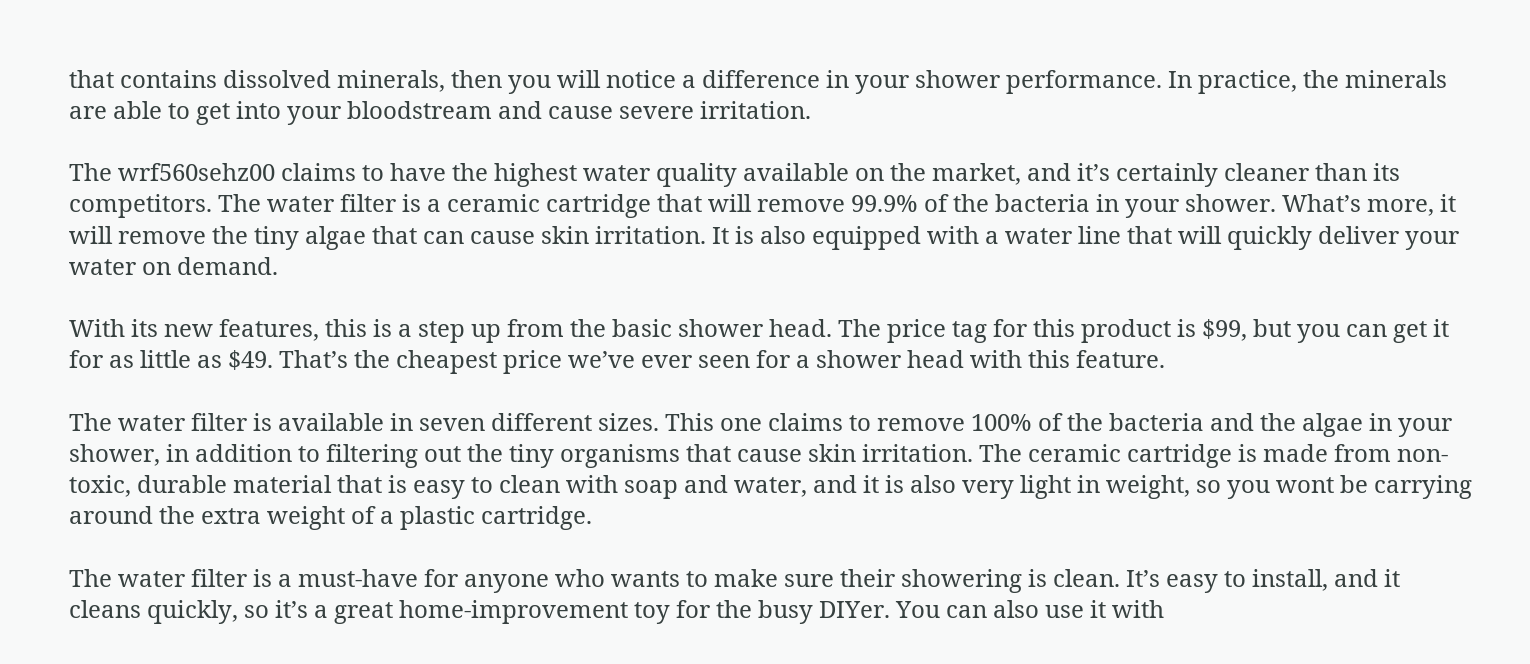that contains dissolved minerals, then you will notice a difference in your shower performance. In practice, the minerals are able to get into your bloodstream and cause severe irritation.

The wrf560sehz00 claims to have the highest water quality available on the market, and it’s certainly cleaner than its competitors. The water filter is a ceramic cartridge that will remove 99.9% of the bacteria in your shower. What’s more, it will remove the tiny algae that can cause skin irritation. It is also equipped with a water line that will quickly deliver your water on demand.

With its new features, this is a step up from the basic shower head. The price tag for this product is $99, but you can get it for as little as $49. That’s the cheapest price we’ve ever seen for a shower head with this feature.

The water filter is available in seven different sizes. This one claims to remove 100% of the bacteria and the algae in your shower, in addition to filtering out the tiny organisms that cause skin irritation. The ceramic cartridge is made from non-toxic, durable material that is easy to clean with soap and water, and it is also very light in weight, so you wont be carrying around the extra weight of a plastic cartridge.

The water filter is a must-have for anyone who wants to make sure their showering is clean. It’s easy to install, and it cleans quickly, so it’s a great home-improvement toy for the busy DIYer. You can also use it with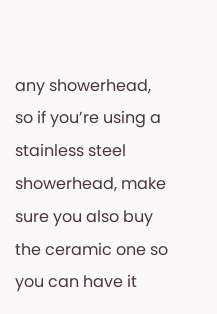any showerhead, so if you’re using a stainless steel showerhead, make sure you also buy the ceramic one so you can have it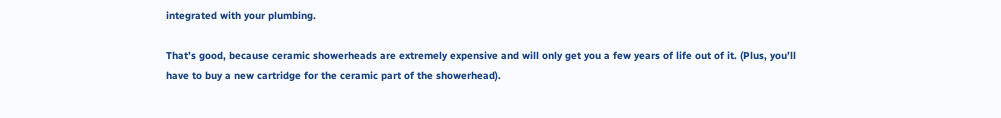integrated with your plumbing.

That’s good, because ceramic showerheads are extremely expensive and will only get you a few years of life out of it. (Plus, you’ll have to buy a new cartridge for the ceramic part of the showerhead).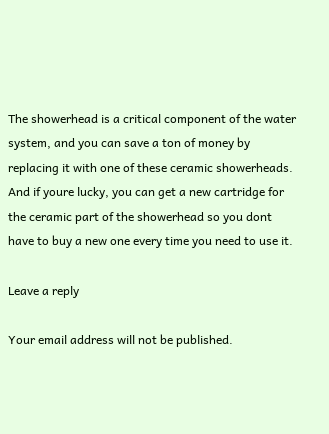The showerhead is a critical component of the water system, and you can save a ton of money by replacing it with one of these ceramic showerheads. And if youre lucky, you can get a new cartridge for the ceramic part of the showerhead so you dont have to buy a new one every time you need to use it.

Leave a reply

Your email address will not be published.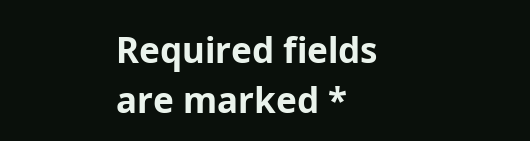Required fields are marked *